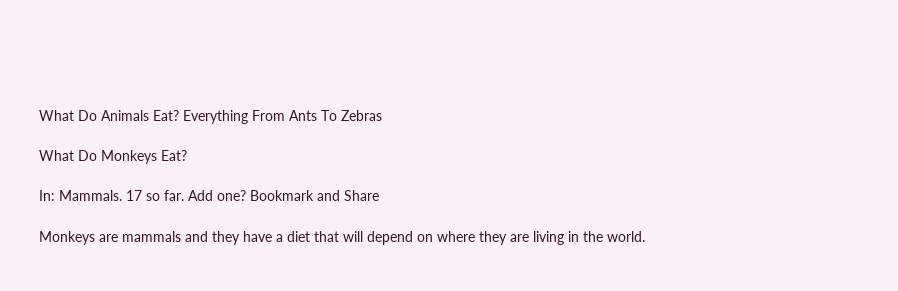What Do Animals Eat? Everything From Ants To Zebras

What Do Monkeys Eat?

In: Mammals. 17 so far. Add one? Bookmark and Share

Monkeys are mammals and they have a diet that will depend on where they are living in the world.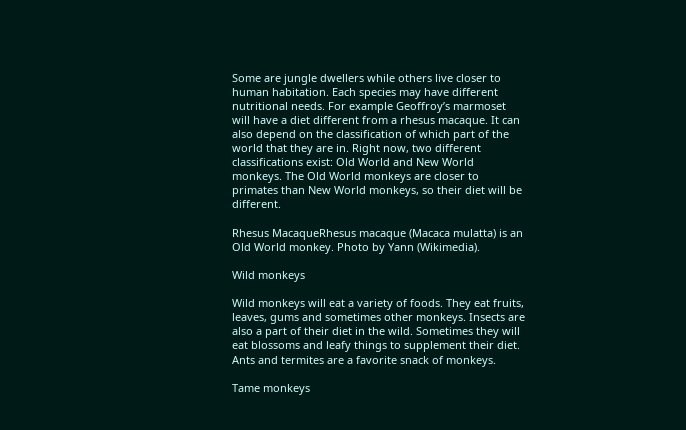Some are jungle dwellers while others live closer to human habitation. Each species may have different nutritional needs. For example Geoffroy’s marmoset will have a diet different from a rhesus macaque. It can also depend on the classification of which part of the world that they are in. Right now, two different classifications exist: Old World and New World monkeys. The Old World monkeys are closer to primates than New World monkeys, so their diet will be different.

Rhesus MacaqueRhesus macaque (Macaca mulatta) is an Old World monkey. Photo by Yann (Wikimedia).

Wild monkeys

Wild monkeys will eat a variety of foods. They eat fruits, leaves, gums and sometimes other monkeys. Insects are also a part of their diet in the wild. Sometimes they will eat blossoms and leafy things to supplement their diet. Ants and termites are a favorite snack of monkeys.

Tame monkeys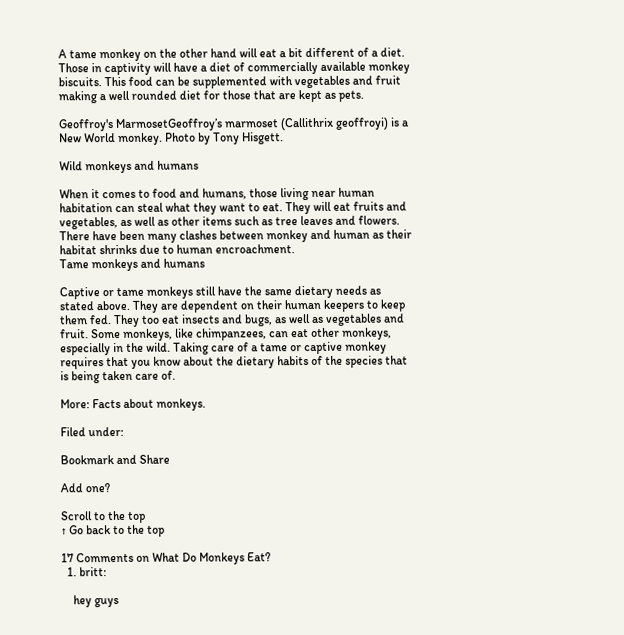A tame monkey on the other hand will eat a bit different of a diet. Those in captivity will have a diet of commercially available monkey biscuits. This food can be supplemented with vegetables and fruit making a well rounded diet for those that are kept as pets.

Geoffroy's MarmosetGeoffroy’s marmoset (Callithrix geoffroyi) is a New World monkey. Photo by Tony Hisgett.

Wild monkeys and humans

When it comes to food and humans, those living near human habitation can steal what they want to eat. They will eat fruits and vegetables, as well as other items such as tree leaves and flowers. There have been many clashes between monkey and human as their habitat shrinks due to human encroachment.
Tame monkeys and humans

Captive or tame monkeys still have the same dietary needs as stated above. They are dependent on their human keepers to keep them fed. They too eat insects and bugs, as well as vegetables and fruit. Some monkeys, like chimpanzees, can eat other monkeys, especially in the wild. Taking care of a tame or captive monkey requires that you know about the dietary habits of the species that is being taken care of.

More: Facts about monkeys.

Filed under:

Bookmark and Share

Add one?

Scroll to the top
↑ Go back to the top

17 Comments on What Do Monkeys Eat?
  1. britt:

    hey guys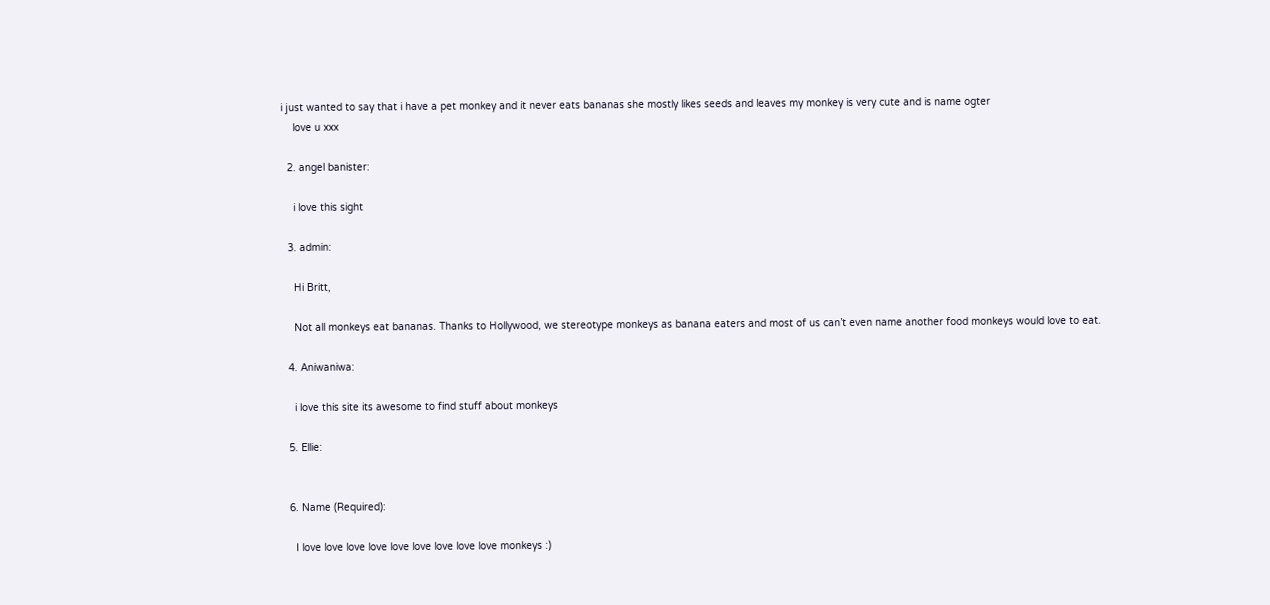i just wanted to say that i have a pet monkey and it never eats bananas she mostly likes seeds and leaves my monkey is very cute and is name ogter
    love u xxx

  2. angel banister:

    i love this sight

  3. admin:

    Hi Britt,

    Not all monkeys eat bananas. Thanks to Hollywood, we stereotype monkeys as banana eaters and most of us can’t even name another food monkeys would love to eat.

  4. Aniwaniwa:

    i love this site its awesome to find stuff about monkeys

  5. Ellie:


  6. Name (Required):

    I love love love love love love love love love monkeys :)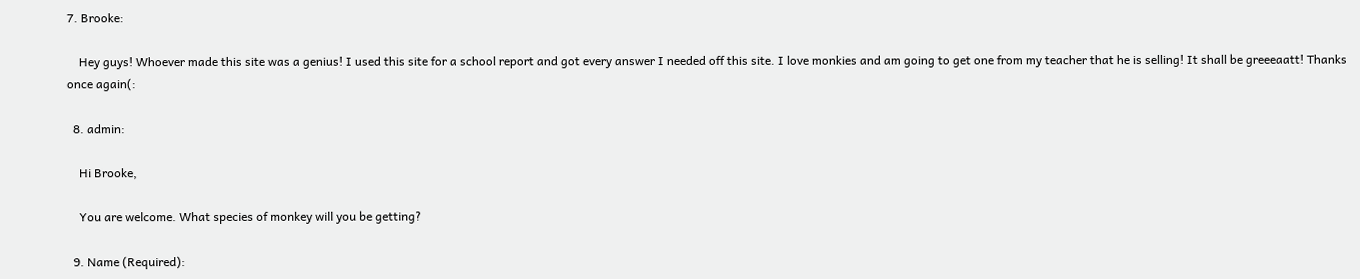7. Brooke:

    Hey guys! Whoever made this site was a genius! I used this site for a school report and got every answer I needed off this site. I love monkies and am going to get one from my teacher that he is selling! It shall be greeeaatt! Thanks once again(:

  8. admin:

    Hi Brooke,

    You are welcome. What species of monkey will you be getting?

  9. Name (Required):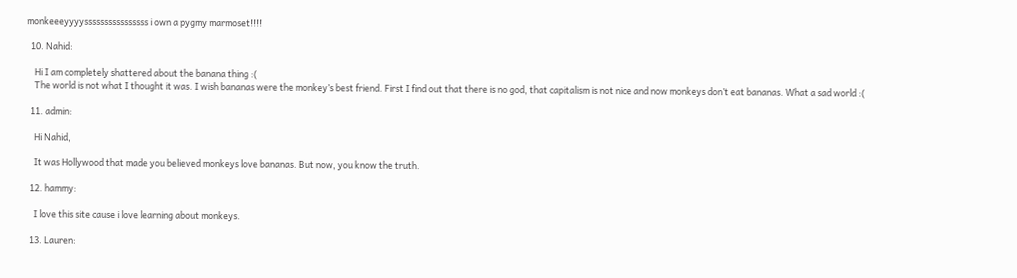monkeeeyyyyssssssssssssssss i own a pygmy marmoset!!!!

  10. Nahid:

    Hi I am completely shattered about the banana thing :(
    The world is not what I thought it was. I wish bananas were the monkey’s best friend. First I find out that there is no god, that capitalism is not nice and now monkeys don’t eat bananas. What a sad world :(

  11. admin:

    Hi Nahid,

    It was Hollywood that made you believed monkeys love bananas. But now, you know the truth.

  12. hammy:

    I love this site cause i love learning about monkeys.

  13. Lauren: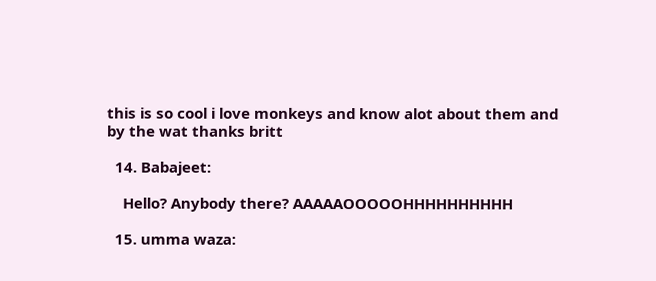this is so cool i love monkeys and know alot about them and by the wat thanks britt

  14. Babajeet:

    Hello? Anybody there? AAAAAOOOOOHHHHHHHHHH

  15. umma waza: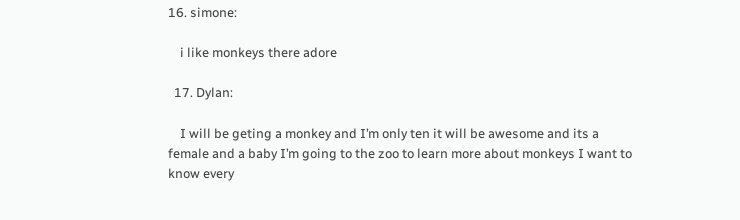16. simone:

    i like monkeys there adore

  17. Dylan:

    I will be geting a monkey and I’m only ten it will be awesome and its a female and a baby I’m going to the zoo to learn more about monkeys I want to know every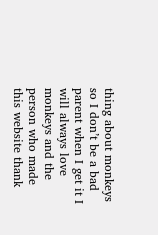thing about monkeys so I don’t be a bad parent when I get it I will always love monkeys and the person who made this website thank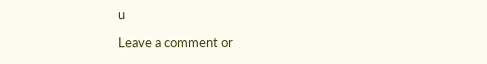u

Leave a comment or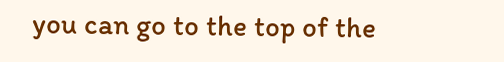you can go to the top of the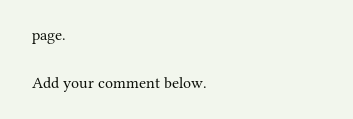page.

Add your comment below.